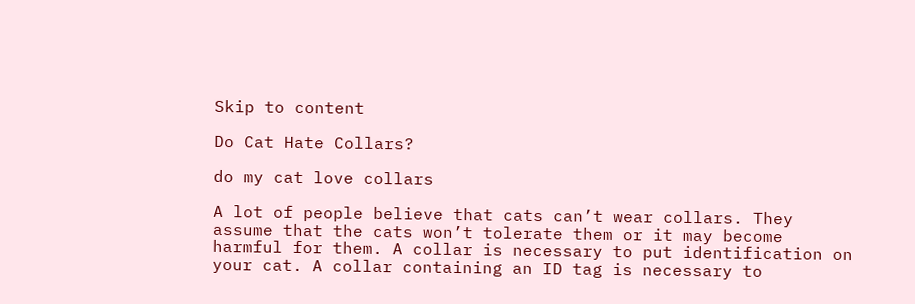Skip to content

Do Cat Hate Collars?

do my cat love collars

A lot of people believe that cats can’t wear collars. They assume that the cats won’t tolerate them or it may become harmful for them. A collar is necessary to put identification on your cat. A collar containing an ID tag is necessary to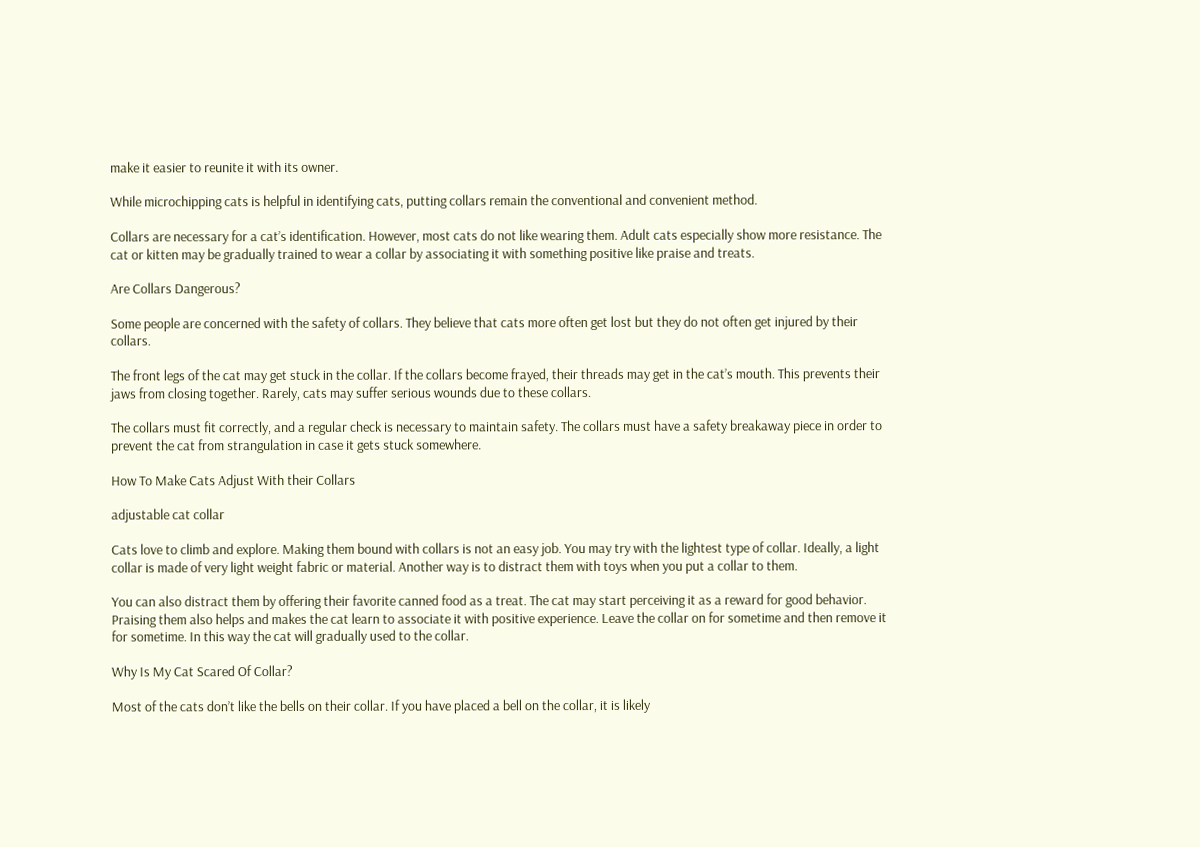make it easier to reunite it with its owner.

While microchipping cats is helpful in identifying cats, putting collars remain the conventional and convenient method.

Collars are necessary for a cat’s identification. However, most cats do not like wearing them. Adult cats especially show more resistance. The cat or kitten may be gradually trained to wear a collar by associating it with something positive like praise and treats.

Are Collars Dangerous?

Some people are concerned with the safety of collars. They believe that cats more often get lost but they do not often get injured by their collars.

The front legs of the cat may get stuck in the collar. If the collars become frayed, their threads may get in the cat’s mouth. This prevents their jaws from closing together. Rarely, cats may suffer serious wounds due to these collars.

The collars must fit correctly, and a regular check is necessary to maintain safety. The collars must have a safety breakaway piece in order to prevent the cat from strangulation in case it gets stuck somewhere.

How To Make Cats Adjust With their Collars

adjustable cat collar

Cats love to climb and explore. Making them bound with collars is not an easy job. You may try with the lightest type of collar. Ideally, a light collar is made of very light weight fabric or material. Another way is to distract them with toys when you put a collar to them.

You can also distract them by offering their favorite canned food as a treat. The cat may start perceiving it as a reward for good behavior. Praising them also helps and makes the cat learn to associate it with positive experience. Leave the collar on for sometime and then remove it for sometime. In this way the cat will gradually used to the collar.

Why Is My Cat Scared Of Collar?

Most of the cats don’t like the bells on their collar. If you have placed a bell on the collar, it is likely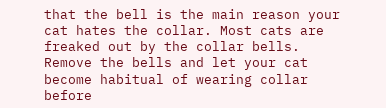that the bell is the main reason your cat hates the collar. Most cats are freaked out by the collar bells. Remove the bells and let your cat become habitual of wearing collar before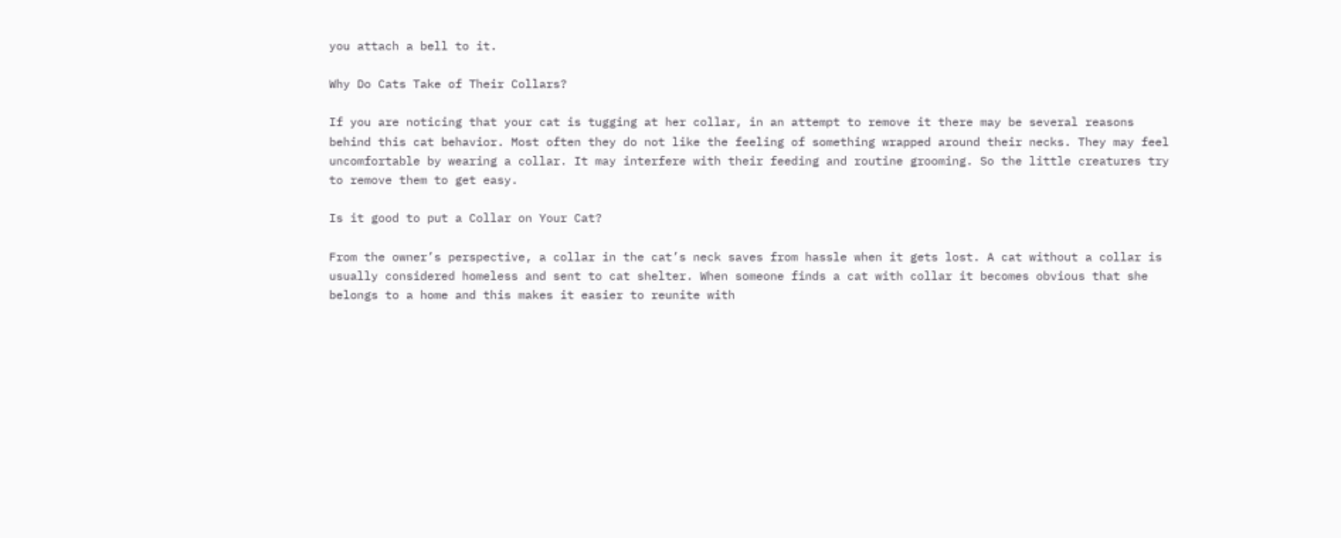you attach a bell to it.

Why Do Cats Take of Their Collars?

If you are noticing that your cat is tugging at her collar, in an attempt to remove it there may be several reasons behind this cat behavior. Most often they do not like the feeling of something wrapped around their necks. They may feel uncomfortable by wearing a collar. It may interfere with their feeding and routine grooming. So the little creatures try to remove them to get easy.

Is it good to put a Collar on Your Cat?

From the owner’s perspective, a collar in the cat’s neck saves from hassle when it gets lost. A cat without a collar is usually considered homeless and sent to cat shelter. When someone finds a cat with collar it becomes obvious that she belongs to a home and this makes it easier to reunite with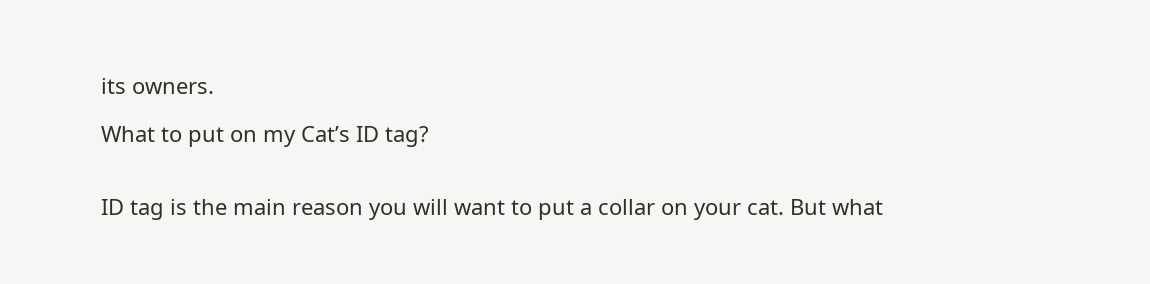its owners.

What to put on my Cat’s ID tag?


ID tag is the main reason you will want to put a collar on your cat. But what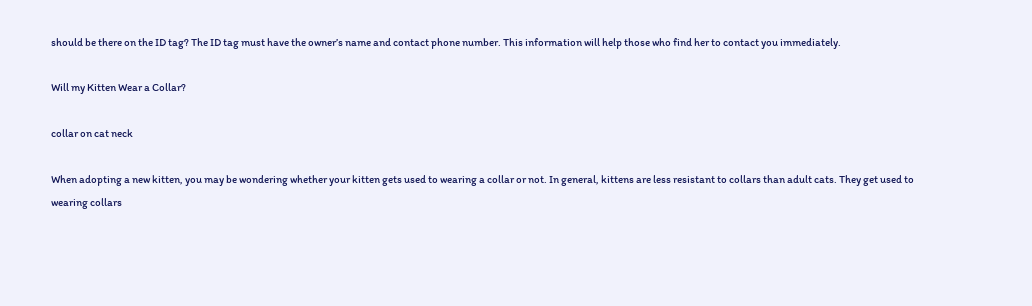should be there on the ID tag? The ID tag must have the owner’s name and contact phone number. This information will help those who find her to contact you immediately.

Will my Kitten Wear a Collar?

collar on cat neck

When adopting a new kitten, you may be wondering whether your kitten gets used to wearing a collar or not. In general, kittens are less resistant to collars than adult cats. They get used to wearing collars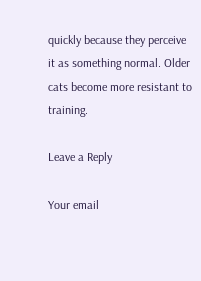quickly because they perceive it as something normal. Older cats become more resistant to training.

Leave a Reply

Your email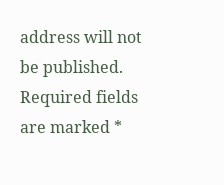address will not be published. Required fields are marked *